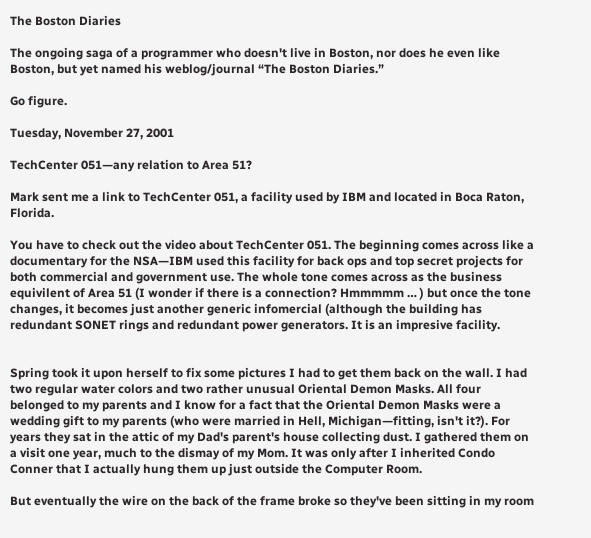The Boston Diaries

The ongoing saga of a programmer who doesn't live in Boston, nor does he even like Boston, but yet named his weblog/journal “The Boston Diaries.”

Go figure.

Tuesday, November 27, 2001

TechCenter 051—any relation to Area 51?

Mark sent me a link to TechCenter 051, a facility used by IBM and located in Boca Raton, Florida.

You have to check out the video about TechCenter 051. The beginning comes across like a documentary for the NSA—IBM used this facility for back ops and top secret projects for both commercial and government use. The whole tone comes across as the business equivilent of Area 51 (I wonder if there is a connection? Hmmmmm … ) but once the tone changes, it becomes just another generic infomercial (although the building has redundant SONET rings and redundant power generators. It is an impresive facility.


Spring took it upon herself to fix some pictures I had to get them back on the wall. I had two regular water colors and two rather unusual Oriental Demon Masks. All four belonged to my parents and I know for a fact that the Oriental Demon Masks were a wedding gift to my parents (who were married in Hell, Michigan—fitting, isn't it?). For years they sat in the attic of my Dad's parent's house collecting dust. I gathered them on a visit one year, much to the dismay of my Mom. It was only after I inherited Condo Conner that I actually hung them up just outside the Computer Room.

But eventually the wire on the back of the frame broke so they've been sitting in my room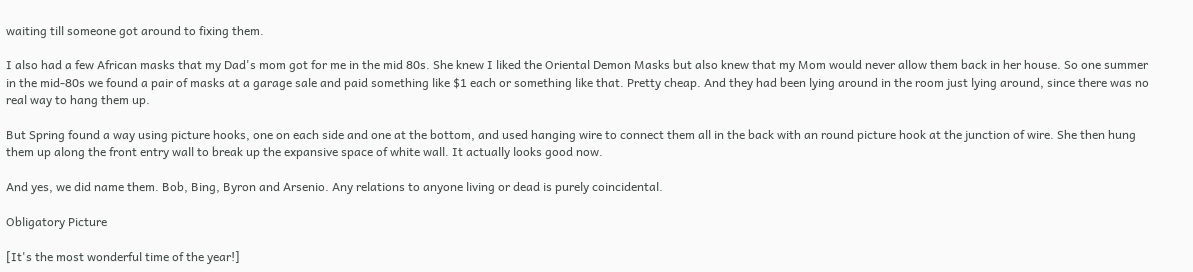waiting till someone got around to fixing them.

I also had a few African masks that my Dad's mom got for me in the mid 80s. She knew I liked the Oriental Demon Masks but also knew that my Mom would never allow them back in her house. So one summer in the mid-80s we found a pair of masks at a garage sale and paid something like $1 each or something like that. Pretty cheap. And they had been lying around in the room just lying around, since there was no real way to hang them up.

But Spring found a way using picture hooks, one on each side and one at the bottom, and used hanging wire to connect them all in the back with an round picture hook at the junction of wire. She then hung them up along the front entry wall to break up the expansive space of white wall. It actually looks good now.

And yes, we did name them. Bob, Bing, Byron and Arsenio. Any relations to anyone living or dead is purely coincidental.

Obligatory Picture

[It's the most wonderful time of the year!]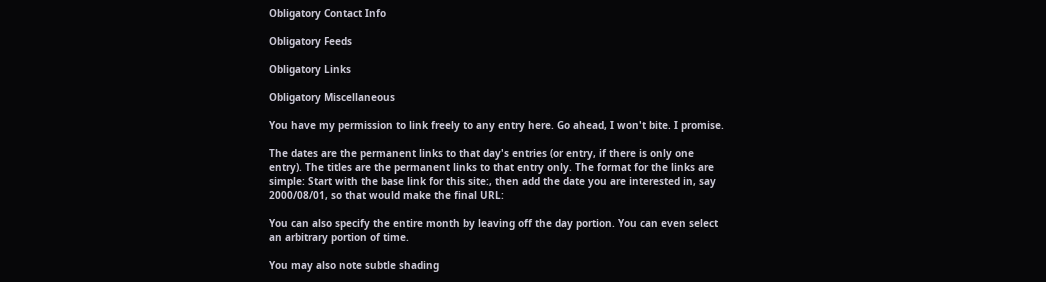Obligatory Contact Info

Obligatory Feeds

Obligatory Links

Obligatory Miscellaneous

You have my permission to link freely to any entry here. Go ahead, I won't bite. I promise.

The dates are the permanent links to that day's entries (or entry, if there is only one entry). The titles are the permanent links to that entry only. The format for the links are simple: Start with the base link for this site:, then add the date you are interested in, say 2000/08/01, so that would make the final URL:

You can also specify the entire month by leaving off the day portion. You can even select an arbitrary portion of time.

You may also note subtle shading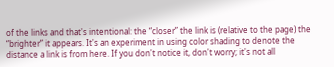of the links and that's intentional: the “closer” the link is (relative to the page) the “brighter” it appears. It's an experiment in using color shading to denote the distance a link is from here. If you don't notice it, don't worry; it's not all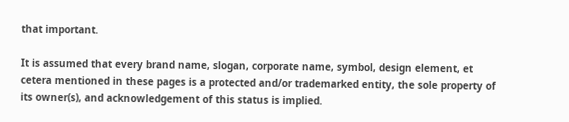that important.

It is assumed that every brand name, slogan, corporate name, symbol, design element, et cetera mentioned in these pages is a protected and/or trademarked entity, the sole property of its owner(s), and acknowledgement of this status is implied.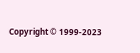Copyright © 1999-2023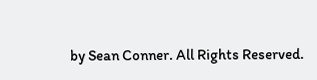by Sean Conner. All Rights Reserved.